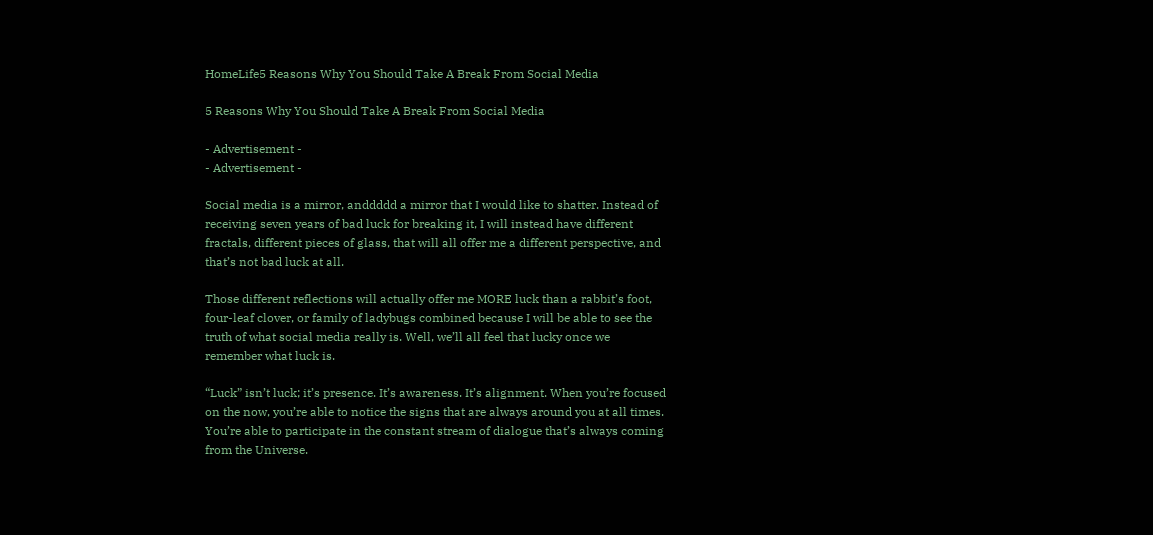HomeLife5 Reasons Why You Should Take A Break From Social Media

5 Reasons Why You Should Take A Break From Social Media

- Advertisement -
- Advertisement -

Social media is a mirror, anddddd a mirror that I would like to shatter. Instead of receiving seven years of bad luck for breaking it, I will instead have different fractals, different pieces of glass, that will all offer me a different perspective, and that’s not bad luck at all.

Those different reflections will actually offer me MORE luck than a rabbit’s foot, four-leaf clover, or family of ladybugs combined because I will be able to see the truth of what social media really is. Well, we’ll all feel that lucky once we remember what luck is.

“Luck” isn’t luck; it’s presence. It’s awareness. It’s alignment. When you’re focused on the now, you’re able to notice the signs that are always around you at all times. You’re able to participate in the constant stream of dialogue that’s always coming from the Universe.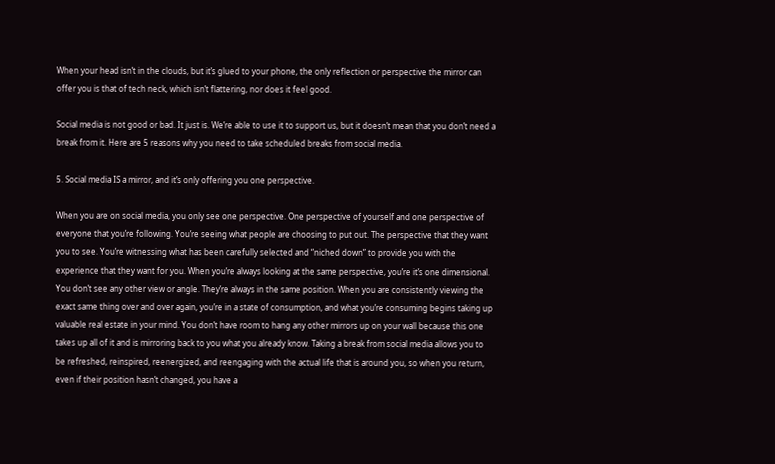When your head isn’t in the clouds, but it’s glued to your phone, the only reflection or perspective the mirror can offer you is that of tech neck, which isn’t flattering, nor does it feel good.

Social media is not good or bad. It just is. We’re able to use it to support us, but it doesn’t mean that you don’t need a break from it. Here are 5 reasons why you need to take scheduled breaks from social media.

5. Social media IS a mirror, and it’s only offering you one perspective.

When you are on social media, you only see one perspective. One perspective of yourself and one perspective of everyone that you’re following. You’re seeing what people are choosing to put out. The perspective that they want you to see. You’re witnessing what has been carefully selected and “niched down” to provide you with the experience that they want for you. When you’re always looking at the same perspective, you’re it’s one dimensional. You don’t see any other view or angle. They’re always in the same position. When you are consistently viewing the exact same thing over and over again, you’re in a state of consumption, and what you’re consuming begins taking up valuable real estate in your mind. You don’t have room to hang any other mirrors up on your wall because this one takes up all of it and is mirroring back to you what you already know. Taking a break from social media allows you to be refreshed, reinspired, reenergized, and reengaging with the actual life that is around you, so when you return, even if their position hasn’t changed, you have a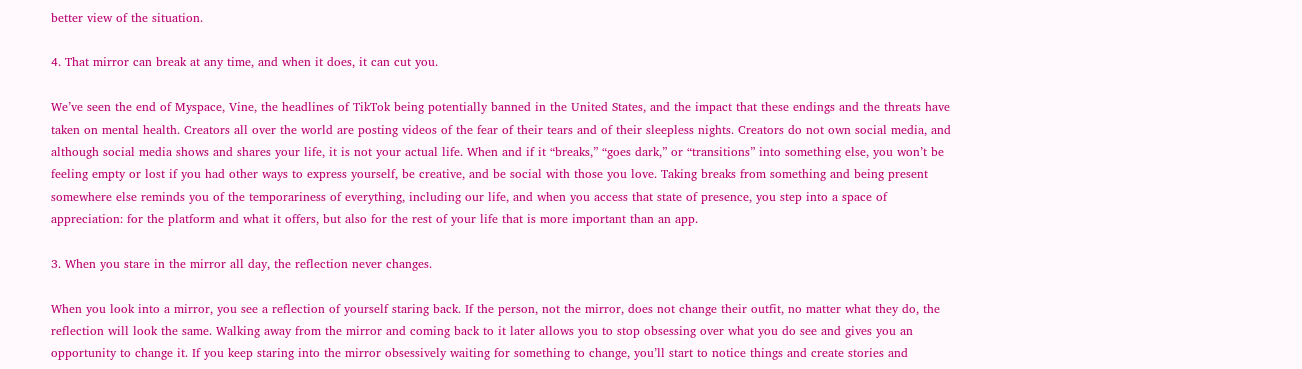better view of the situation.

4. That mirror can break at any time, and when it does, it can cut you.

We’ve seen the end of Myspace, Vine, the headlines of TikTok being potentially banned in the United States, and the impact that these endings and the threats have taken on mental health. Creators all over the world are posting videos of the fear of their tears and of their sleepless nights. Creators do not own social media, and although social media shows and shares your life, it is not your actual life. When and if it “breaks,” “goes dark,” or “transitions” into something else, you won’t be feeling empty or lost if you had other ways to express yourself, be creative, and be social with those you love. Taking breaks from something and being present somewhere else reminds you of the temporariness of everything, including our life, and when you access that state of presence, you step into a space of appreciation: for the platform and what it offers, but also for the rest of your life that is more important than an app.

3. When you stare in the mirror all day, the reflection never changes.

When you look into a mirror, you see a reflection of yourself staring back. If the person, not the mirror, does not change their outfit, no matter what they do, the reflection will look the same. Walking away from the mirror and coming back to it later allows you to stop obsessing over what you do see and gives you an opportunity to change it. If you keep staring into the mirror obsessively waiting for something to change, you’ll start to notice things and create stories and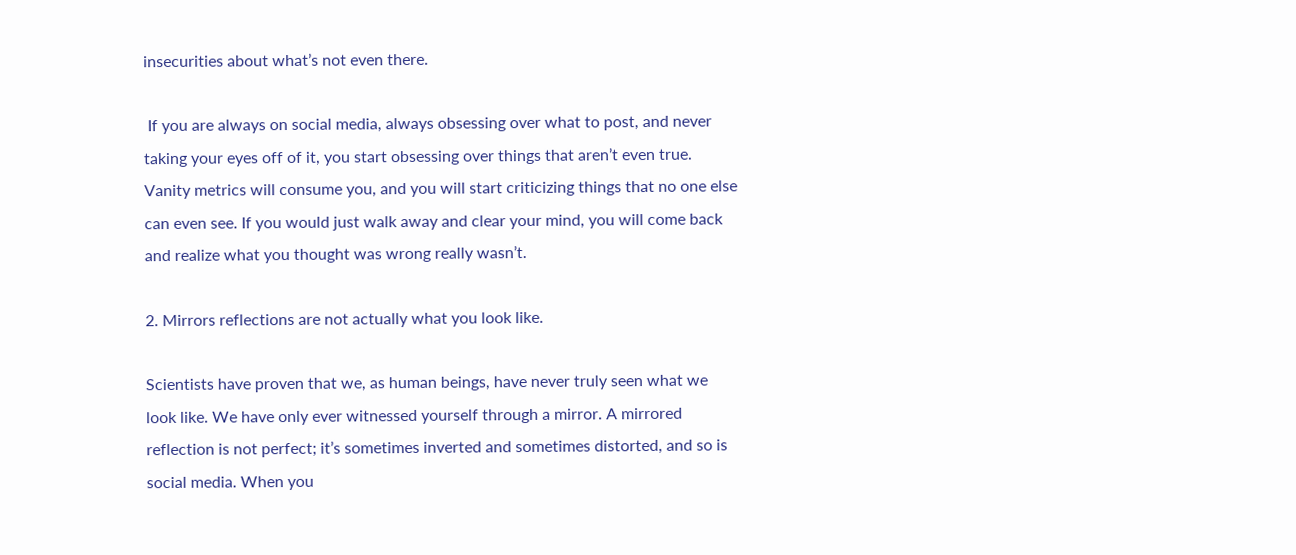insecurities about what’s not even there.

 If you are always on social media, always obsessing over what to post, and never taking your eyes off of it, you start obsessing over things that aren’t even true. Vanity metrics will consume you, and you will start criticizing things that no one else can even see. If you would just walk away and clear your mind, you will come back and realize what you thought was wrong really wasn’t.

2. Mirrors reflections are not actually what you look like.

Scientists have proven that we, as human beings, have never truly seen what we look like. We have only ever witnessed yourself through a mirror. A mirrored reflection is not perfect; it’s sometimes inverted and sometimes distorted, and so is social media. When you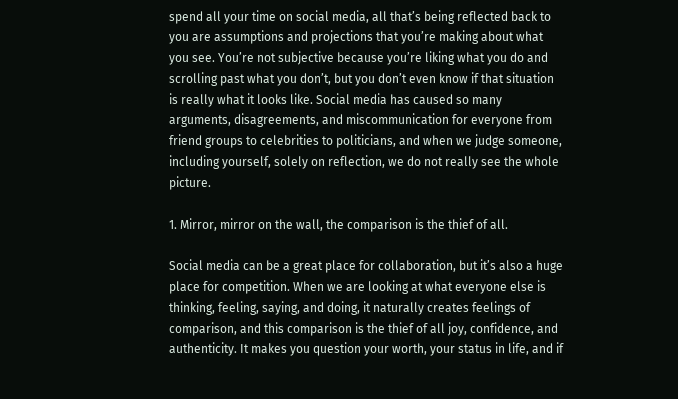spend all your time on social media, all that’s being reflected back to you are assumptions and projections that you’re making about what you see. You’re not subjective because you’re liking what you do and scrolling past what you don’t, but you don’t even know if that situation is really what it looks like. Social media has caused so many arguments, disagreements, and miscommunication for everyone from friend groups to celebrities to politicians, and when we judge someone, including yourself, solely on reflection, we do not really see the whole picture.

1. Mirror, mirror on the wall, the comparison is the thief of all.

Social media can be a great place for collaboration, but it’s also a huge place for competition. When we are looking at what everyone else is thinking, feeling, saying, and doing, it naturally creates feelings of comparison, and this comparison is the thief of all joy, confidence, and authenticity. It makes you question your worth, your status in life, and if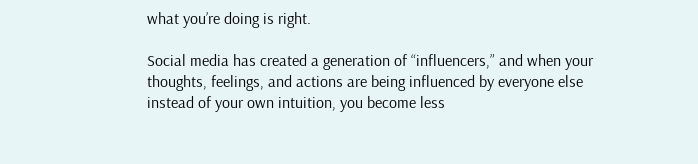what you’re doing is right.

Social media has created a generation of “influencers,” and when your thoughts, feelings, and actions are being influenced by everyone else instead of your own intuition, you become less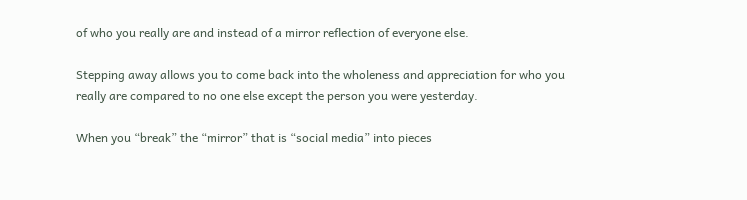of who you really are and instead of a mirror reflection of everyone else.

Stepping away allows you to come back into the wholeness and appreciation for who you really are compared to no one else except the person you were yesterday.

When you “break” the “mirror” that is “social media” into pieces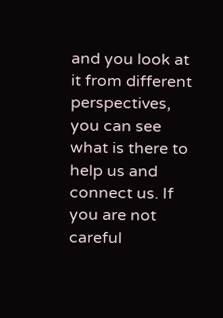and you look at it from different perspectives, you can see what is there to help us and connect us. If you are not careful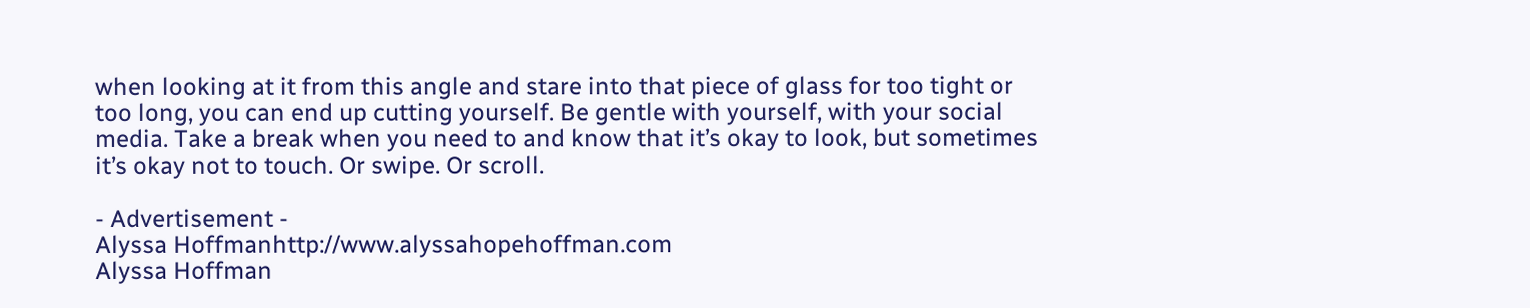when looking at it from this angle and stare into that piece of glass for too tight or too long, you can end up cutting yourself. Be gentle with yourself, with your social media. Take a break when you need to and know that it’s okay to look, but sometimes it’s okay not to touch. Or swipe. Or scroll.

- Advertisement -
Alyssa Hoffmanhttp://www.alyssahopehoffman.com
Alyssa Hoffman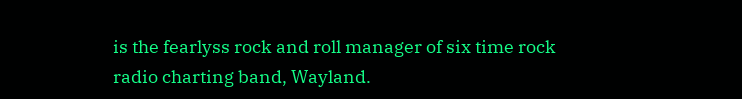is the fearlyss rock and roll manager of six time rock radio charting band, Wayland.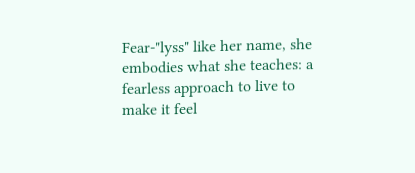Fear-"lyss" like her name, she embodies what she teaches: a fearless approach to live to make it feel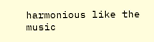harmonious like the music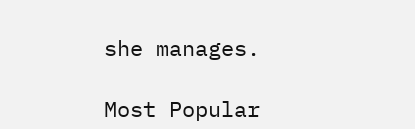she manages.

Most Popular